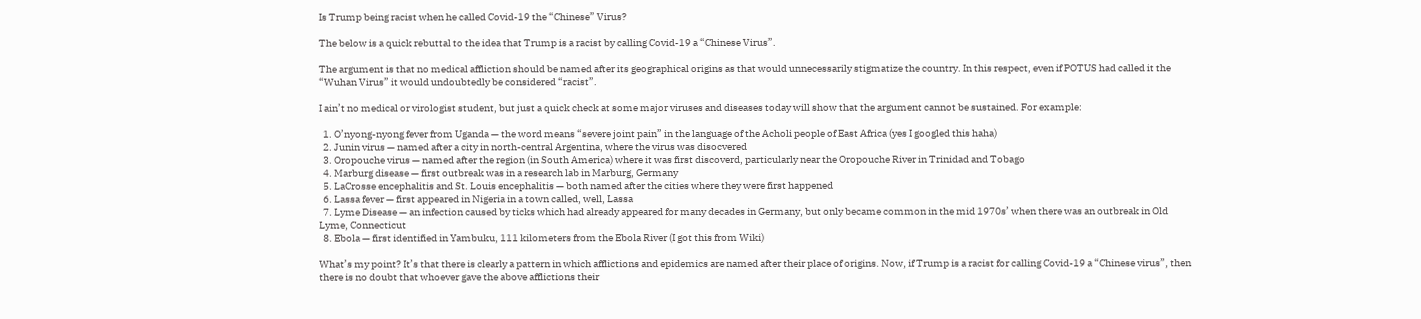Is Trump being racist when he called Covid-19 the “Chinese” Virus?

The below is a quick rebuttal to the idea that Trump is a racist by calling Covid-19 a “Chinese Virus”.

The argument is that no medical affliction should be named after its geographical origins as that would unnecessarily stigmatize the country. In this respect, even if POTUS had called it the “Wuhan Virus” it would undoubtedly be considered “racist”.

I ain’t no medical or virologist student, but just a quick check at some major viruses and diseases today will show that the argument cannot be sustained. For example:

  1. O’nyong-nyong fever from Uganda — the word means “severe joint pain” in the language of the Acholi people of East Africa (yes I googled this haha)
  2. Junin virus — named after a city in north-central Argentina, where the virus was disocvered
  3. Oropouche virus — named after the region (in South America) where it was first discoverd, particularly near the Oropouche River in Trinidad and Tobago
  4. Marburg disease — first outbreak was in a research lab in Marburg, Germany
  5. LaCrosse encephalitis and St. Louis encephalitis — both named after the cities where they were first happened
  6. Lassa fever — first appeared in Nigeria in a town called, well, Lassa
  7. Lyme Disease — an infection caused by ticks which had already appeared for many decades in Germany, but only became common in the mid 1970s’ when there was an outbreak in Old Lyme, Connecticut
  8. Ebola — first identified in Yambuku, 111 kilometers from the Ebola River (I got this from Wiki)

What’s my point? It’s that there is clearly a pattern in which afflictions and epidemics are named after their place of origins. Now, if Trump is a racist for calling Covid-19 a “Chinese virus”, then there is no doubt that whoever gave the above afflictions their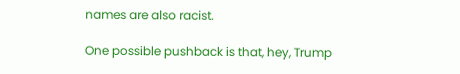names are also racist.

One possible pushback is that, hey, Trump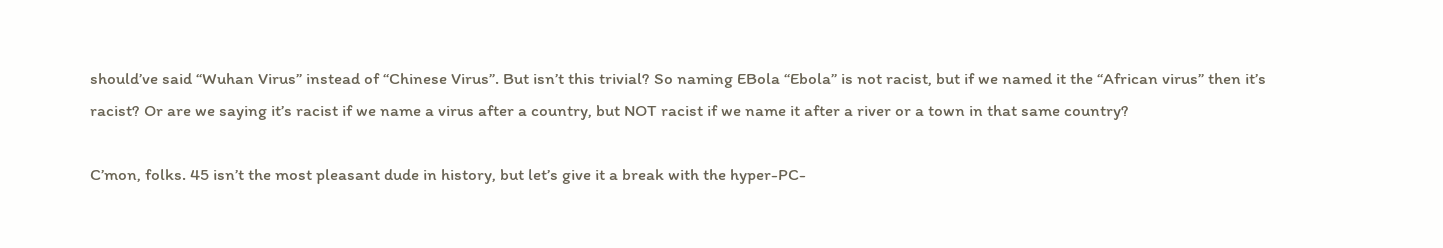should’ve said “Wuhan Virus” instead of “Chinese Virus”. But isn’t this trivial? So naming EBola “Ebola” is not racist, but if we named it the “African virus” then it’s racist? Or are we saying it’s racist if we name a virus after a country, but NOT racist if we name it after a river or a town in that same country?

C’mon, folks. 45 isn’t the most pleasant dude in history, but let’s give it a break with the hyper-PC-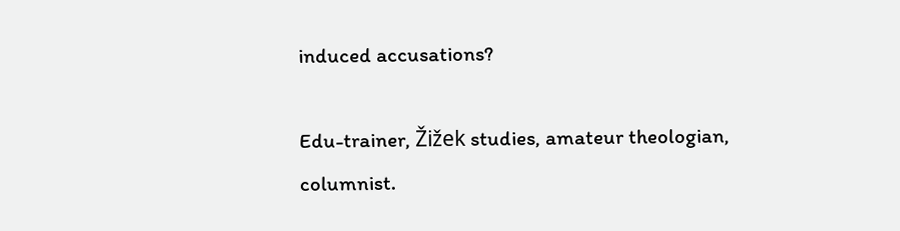induced accusations?

Edu-trainer, Žižek studies, amateur theologian, columnist.